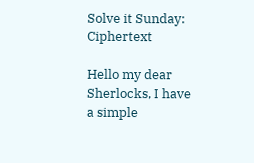Solve it Sunday: Ciphertext

Hello my dear Sherlocks, I have a simple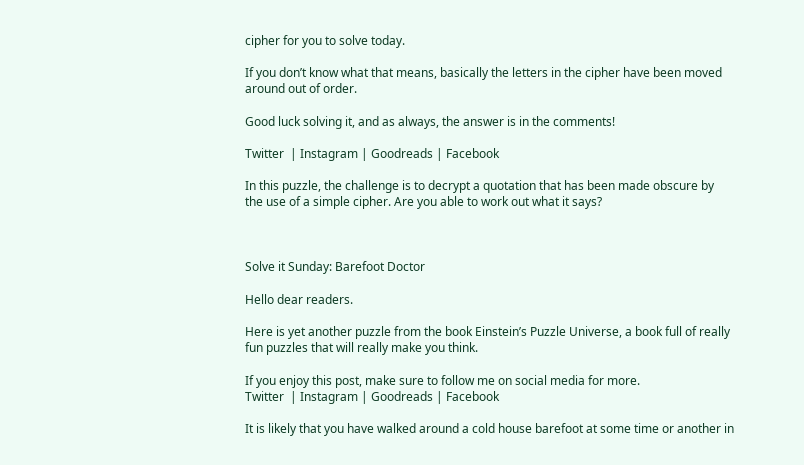cipher for you to solve today.

If you don’t know what that means, basically the letters in the cipher have been moved around out of order.

Good luck solving it, and as always, the answer is in the comments!

Twitter  | Instagram | Goodreads | Facebook

In this puzzle, the challenge is to decrypt a quotation that has been made obscure by the use of a simple cipher. Are you able to work out what it says?



Solve it Sunday: Barefoot Doctor

Hello dear readers.

Here is yet another puzzle from the book Einstein’s Puzzle Universe, a book full of really fun puzzles that will really make you think.

If you enjoy this post, make sure to follow me on social media for more.
Twitter  | Instagram | Goodreads | Facebook

It is likely that you have walked around a cold house barefoot at some time or another in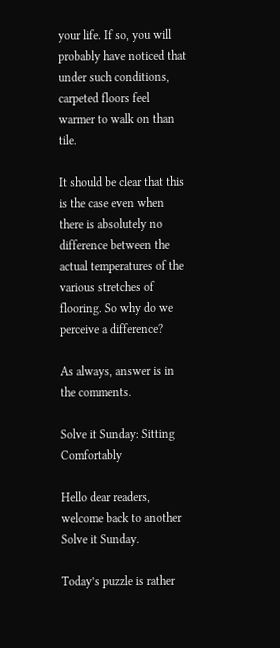your life. If so, you will probably have noticed that under such conditions, carpeted floors feel warmer to walk on than tile.

It should be clear that this is the case even when there is absolutely no difference between the actual temperatures of the various stretches of flooring. So why do we perceive a difference?

As always, answer is in the comments.

Solve it Sunday: Sitting Comfortably

Hello dear readers, welcome back to another Solve it Sunday.

Today’s puzzle is rather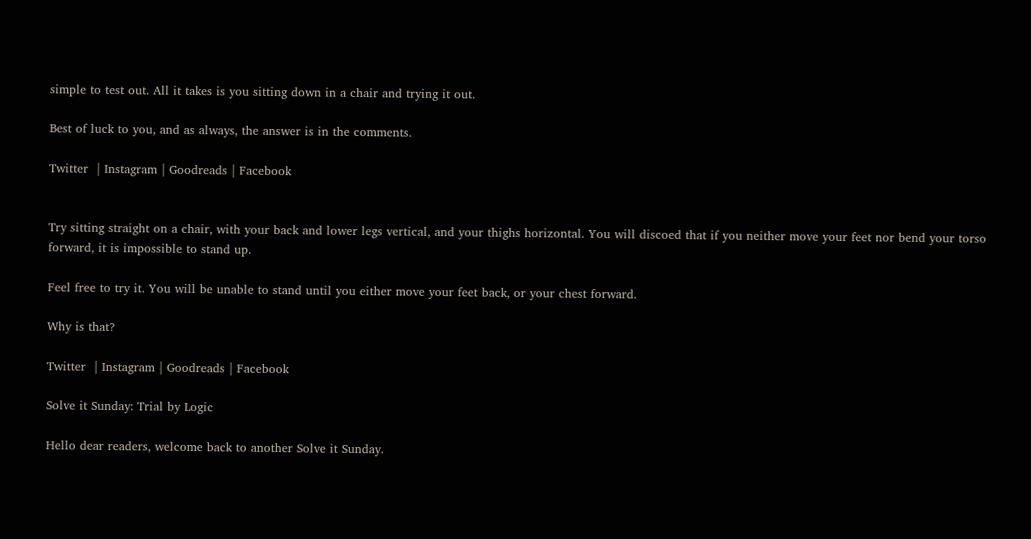simple to test out. All it takes is you sitting down in a chair and trying it out.

Best of luck to you, and as always, the answer is in the comments.

Twitter  | Instagram | Goodreads | Facebook


Try sitting straight on a chair, with your back and lower legs vertical, and your thighs horizontal. You will discoed that if you neither move your feet nor bend your torso forward, it is impossible to stand up.

Feel free to try it. You will be unable to stand until you either move your feet back, or your chest forward.

Why is that?

Twitter  | Instagram | Goodreads | Facebook

Solve it Sunday: Trial by Logic

Hello dear readers, welcome back to another Solve it Sunday.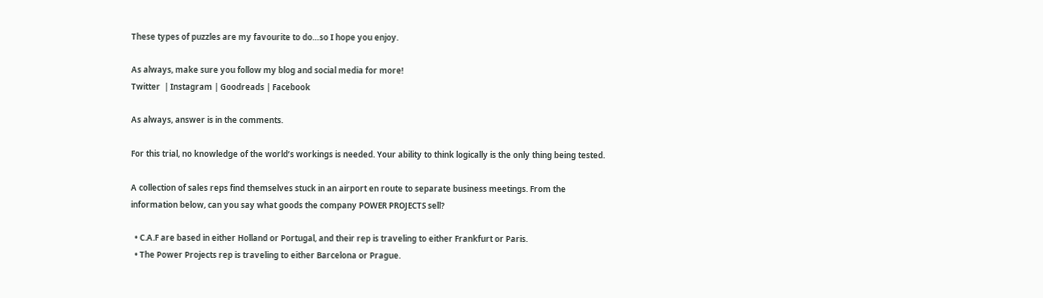These types of puzzles are my favourite to do…so I hope you enjoy.

As always, make sure you follow my blog and social media for more!
Twitter  | Instagram | Goodreads | Facebook

As always, answer is in the comments.

For this trial, no knowledge of the world’s workings is needed. Your ability to think logically is the only thing being tested.

A collection of sales reps find themselves stuck in an airport en route to separate business meetings. From the information below, can you say what goods the company POWER PROJECTS sell?

  • C.A.F are based in either Holland or Portugal, and their rep is traveling to either Frankfurt or Paris.
  • The Power Projects rep is traveling to either Barcelona or Prague.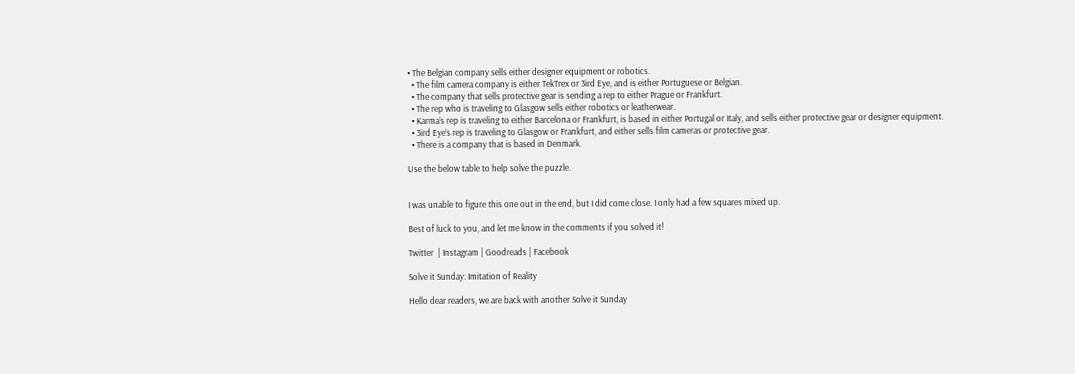• The Belgian company sells either designer equipment or robotics.
  • The film camera company is either TekTrex or 3ird Eye, and is either Portuguese or Belgian.
  • The company that sells protective gear is sending a rep to either Prague or Frankfurt.
  • The rep who is traveling to Glasgow sells either robotics or leatherwear.
  • Karma’s rep is traveling to either Barcelona or Frankfurt, is based in either Portugal or Italy, and sells either protective gear or designer equipment.
  • 3ird Eye’s rep is traveling to Glasgow or Frankfurt, and either sells film cameras or protective gear.
  • There is a company that is based in Denmark.

Use the below table to help solve the puzzle.


I was unable to figure this one out in the end, but I did come close. I only had a few squares mixed up.

Best of luck to you, and let me know in the comments if you solved it!

Twitter  | Instagram | Goodreads | Facebook

Solve it Sunday: Imitation of Reality

Hello dear readers, we are back with another Solve it Sunday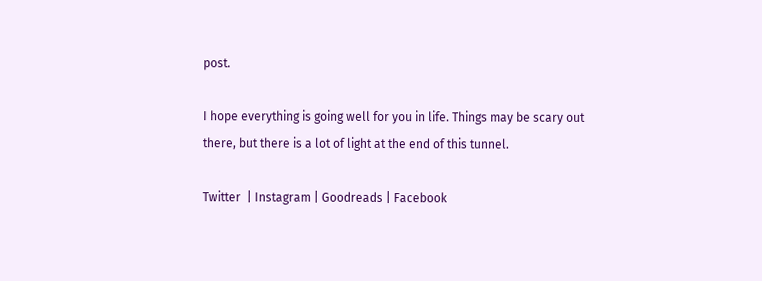post.

I hope everything is going well for you in life. Things may be scary out there, but there is a lot of light at the end of this tunnel.

Twitter  | Instagram | Goodreads | Facebook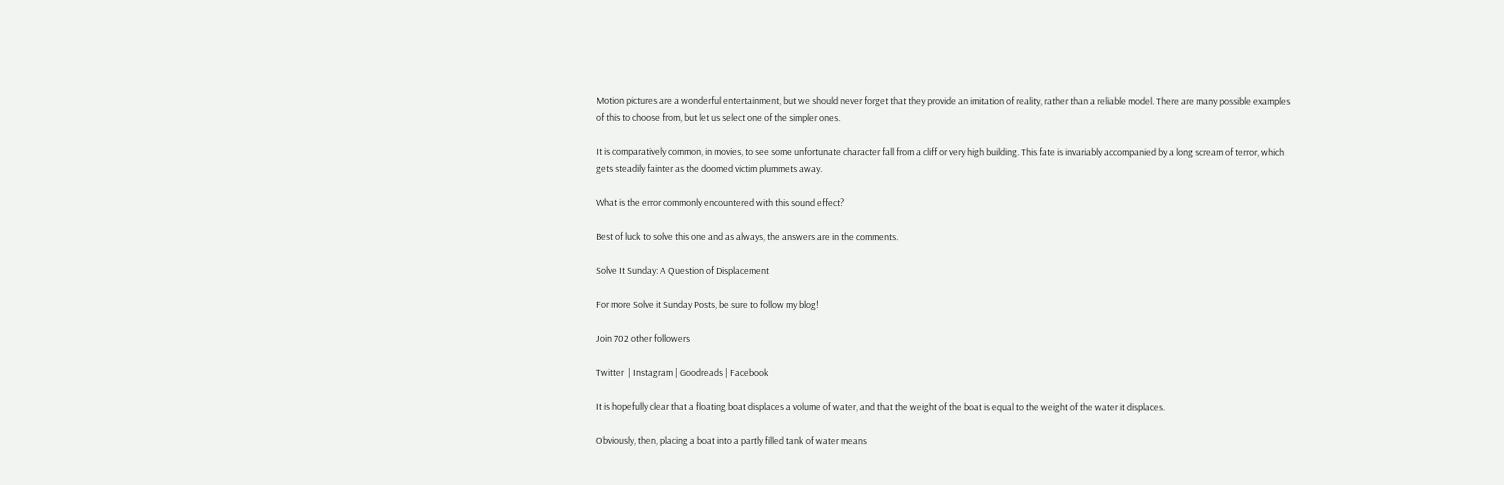Motion pictures are a wonderful entertainment, but we should never forget that they provide an imitation of reality, rather than a reliable model. There are many possible examples of this to choose from, but let us select one of the simpler ones.

It is comparatively common, in movies, to see some unfortunate character fall from a cliff or very high building. This fate is invariably accompanied by a long scream of terror, which gets steadily fainter as the doomed victim plummets away.

What is the error commonly encountered with this sound effect?

Best of luck to solve this one and as always, the answers are in the comments.

Solve It Sunday: A Question of Displacement

For more Solve it Sunday Posts, be sure to follow my blog!

Join 702 other followers

Twitter  | Instagram | Goodreads | Facebook

It is hopefully clear that a floating boat displaces a volume of water, and that the weight of the boat is equal to the weight of the water it displaces.

Obviously, then, placing a boat into a partly filled tank of water means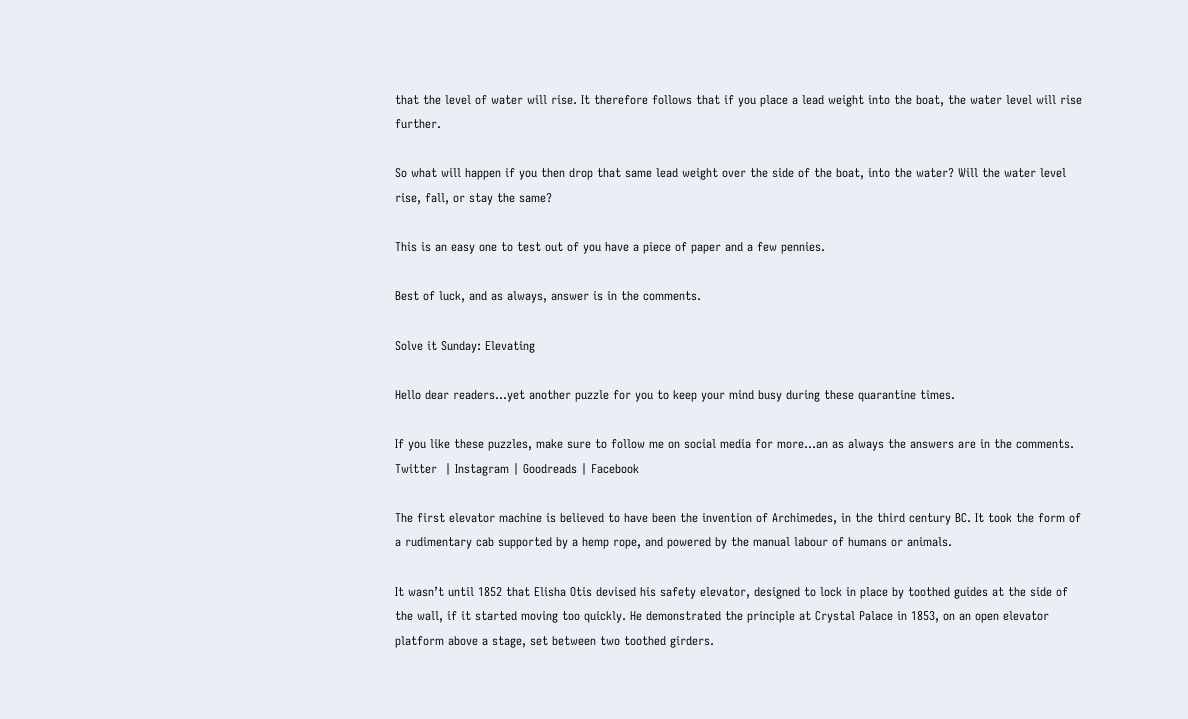that the level of water will rise. It therefore follows that if you place a lead weight into the boat, the water level will rise further.

So what will happen if you then drop that same lead weight over the side of the boat, into the water? Will the water level rise, fall, or stay the same?

This is an easy one to test out of you have a piece of paper and a few pennies.

Best of luck, and as always, answer is in the comments.

Solve it Sunday: Elevating

Hello dear readers…yet another puzzle for you to keep your mind busy during these quarantine times.

If you like these puzzles, make sure to follow me on social media for more…an as always the answers are in the comments.
Twitter  | Instagram | Goodreads | Facebook

The first elevator machine is believed to have been the invention of Archimedes, in the third century BC. It took the form of a rudimentary cab supported by a hemp rope, and powered by the manual labour of humans or animals.

It wasn’t until 1852 that Elisha Otis devised his safety elevator, designed to lock in place by toothed guides at the side of the wall, if it started moving too quickly. He demonstrated the principle at Crystal Palace in 1853, on an open elevator platform above a stage, set between two toothed girders.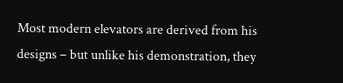Most modern elevators are derived from his designs – but unlike his demonstration, they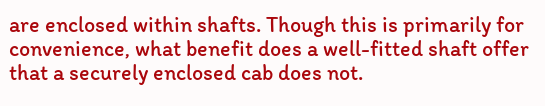are enclosed within shafts. Though this is primarily for convenience, what benefit does a well-fitted shaft offer that a securely enclosed cab does not.